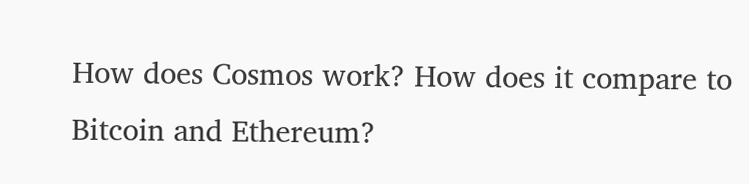How does Cosmos work? How does it compare to Bitcoin and Ethereum?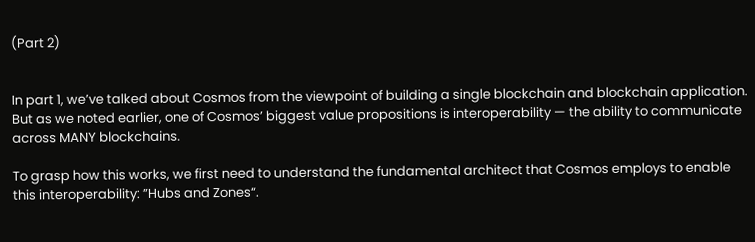(Part 2)


In part 1, we’ve talked about Cosmos from the viewpoint of building a single blockchain and blockchain application. But as we noted earlier, one of Cosmos’ biggest value propositions is interoperability — the ability to communicate across MANY blockchains.

To grasp how this works, we first need to understand the fundamental architect that Cosmos employs to enable this interoperability: ”Hubs and Zones“.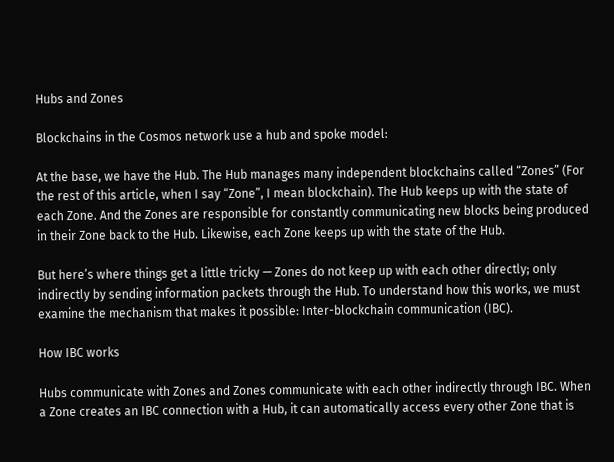Hubs and Zones

Blockchains in the Cosmos network use a hub and spoke model:

At the base, we have the Hub. The Hub manages many independent blockchains called “Zones” (For the rest of this article, when I say “Zone”, I mean blockchain). The Hub keeps up with the state of each Zone. And the Zones are responsible for constantly communicating new blocks being produced in their Zone back to the Hub. Likewise, each Zone keeps up with the state of the Hub.

But here’s where things get a little tricky — Zones do not keep up with each other directly; only indirectly by sending information packets through the Hub. To understand how this works, we must examine the mechanism that makes it possible: Inter-blockchain communication (IBC).

How IBC works

Hubs communicate with Zones and Zones communicate with each other indirectly through IBC. When a Zone creates an IBC connection with a Hub, it can automatically access every other Zone that is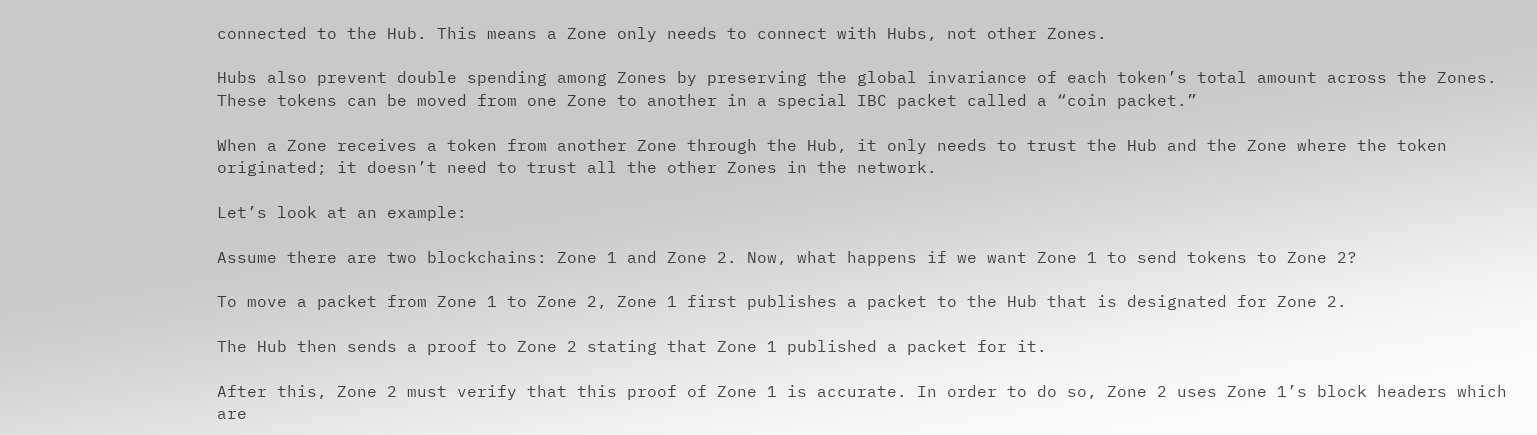connected to the Hub. This means a Zone only needs to connect with Hubs, not other Zones.

Hubs also prevent double spending among Zones by preserving the global invariance of each token’s total amount across the Zones. These tokens can be moved from one Zone to another in a special IBC packet called a “coin packet.”

When a Zone receives a token from another Zone through the Hub, it only needs to trust the Hub and the Zone where the token originated; it doesn’t need to trust all the other Zones in the network.

Let’s look at an example:

Assume there are two blockchains: Zone 1 and Zone 2. Now, what happens if we want Zone 1 to send tokens to Zone 2?

To move a packet from Zone 1 to Zone 2, Zone 1 first publishes a packet to the Hub that is designated for Zone 2.

The Hub then sends a proof to Zone 2 stating that Zone 1 published a packet for it.

After this, Zone 2 must verify that this proof of Zone 1 is accurate. In order to do so, Zone 2 uses Zone 1’s block headers which are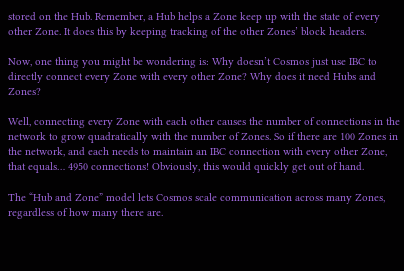stored on the Hub. Remember, a Hub helps a Zone keep up with the state of every other Zone. It does this by keeping tracking of the other Zones’ block headers.

Now, one thing you might be wondering is: Why doesn’t Cosmos just use IBC to directly connect every Zone with every other Zone? Why does it need Hubs and Zones?

Well, connecting every Zone with each other causes the number of connections in the network to grow quadratically with the number of Zones. So if there are 100 Zones in the network, and each needs to maintain an IBC connection with every other Zone, that equals… 4950 connections! Obviously, this would quickly get out of hand.

The “Hub and Zone” model lets Cosmos scale communication across many Zones, regardless of how many there are.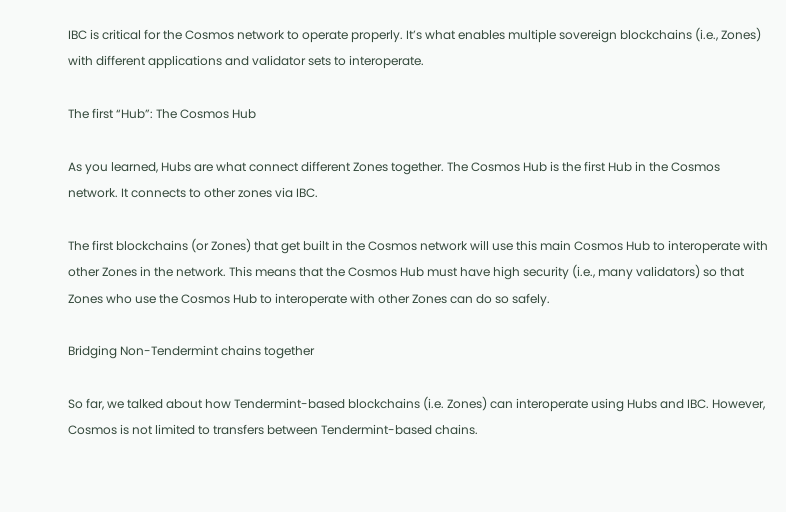IBC is critical for the Cosmos network to operate properly. It’s what enables multiple sovereign blockchains (i.e., Zones) with different applications and validator sets to interoperate.

The first “Hub”: The Cosmos Hub

As you learned, Hubs are what connect different Zones together. The Cosmos Hub is the first Hub in the Cosmos network. It connects to other zones via IBC.

The first blockchains (or Zones) that get built in the Cosmos network will use this main Cosmos Hub to interoperate with other Zones in the network. This means that the Cosmos Hub must have high security (i.e., many validators) so that Zones who use the Cosmos Hub to interoperate with other Zones can do so safely.

Bridging Non-Tendermint chains together

So far, we talked about how Tendermint-based blockchains (i.e. Zones) can interoperate using Hubs and IBC. However, Cosmos is not limited to transfers between Tendermint-based chains.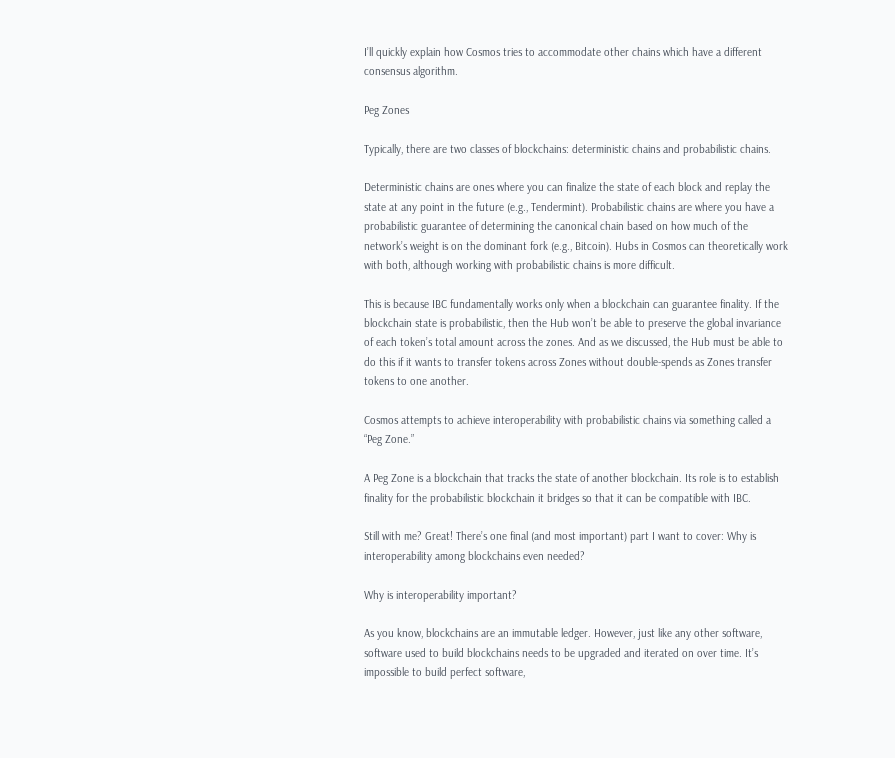I’ll quickly explain how Cosmos tries to accommodate other chains which have a different consensus algorithm.

Peg Zones

Typically, there are two classes of blockchains: deterministic chains and probabilistic chains.

Deterministic chains are ones where you can finalize the state of each block and replay the state at any point in the future (e.g., Tendermint). Probabilistic chains are where you have a probabilistic guarantee of determining the canonical chain based on how much of the network’s weight is on the dominant fork (e.g., Bitcoin). Hubs in Cosmos can theoretically work with both, although working with probabilistic chains is more difficult.

This is because IBC fundamentally works only when a blockchain can guarantee finality. If the blockchain state is probabilistic, then the Hub won’t be able to preserve the global invariance of each token’s total amount across the zones. And as we discussed, the Hub must be able to do this if it wants to transfer tokens across Zones without double-spends as Zones transfer tokens to one another.

Cosmos attempts to achieve interoperability with probabilistic chains via something called a “Peg Zone.”

A Peg Zone is a blockchain that tracks the state of another blockchain. Its role is to establish finality for the probabilistic blockchain it bridges so that it can be compatible with IBC.

Still with me? Great! There’s one final (and most important) part I want to cover: Why is interoperability among blockchains even needed?

Why is interoperability important?

As you know, blockchains are an immutable ledger. However, just like any other software, software used to build blockchains needs to be upgraded and iterated on over time. It’s impossible to build perfect software,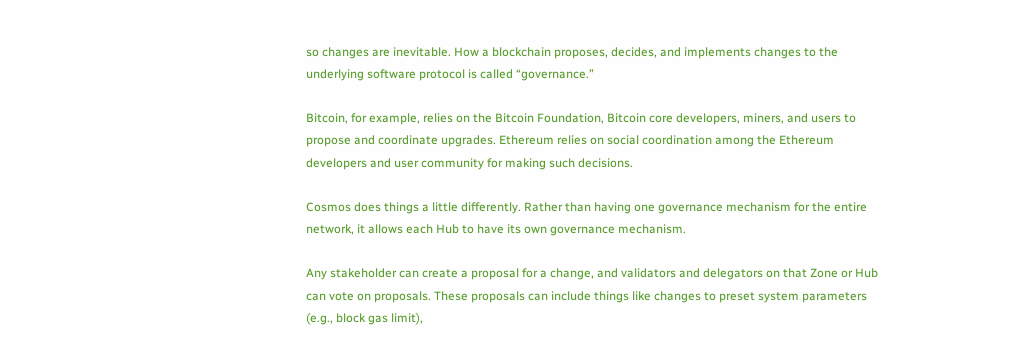so changes are inevitable. How a blockchain proposes, decides, and implements changes to the underlying software protocol is called “governance.”

Bitcoin, for example, relies on the Bitcoin Foundation, Bitcoin core developers, miners, and users to propose and coordinate upgrades. Ethereum relies on social coordination among the Ethereum developers and user community for making such decisions.

Cosmos does things a little differently. Rather than having one governance mechanism for the entire network, it allows each Hub to have its own governance mechanism.

Any stakeholder can create a proposal for a change, and validators and delegators on that Zone or Hub can vote on proposals. These proposals can include things like changes to preset system parameters (e.g., block gas limit),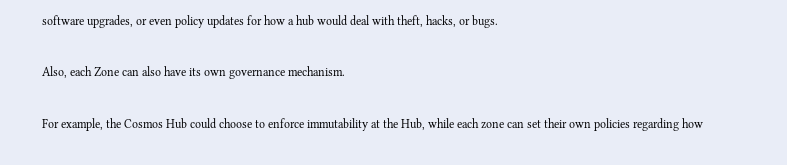software upgrades, or even policy updates for how a hub would deal with theft, hacks, or bugs.

Also, each Zone can also have its own governance mechanism.

For example, the Cosmos Hub could choose to enforce immutability at the Hub, while each zone can set their own policies regarding how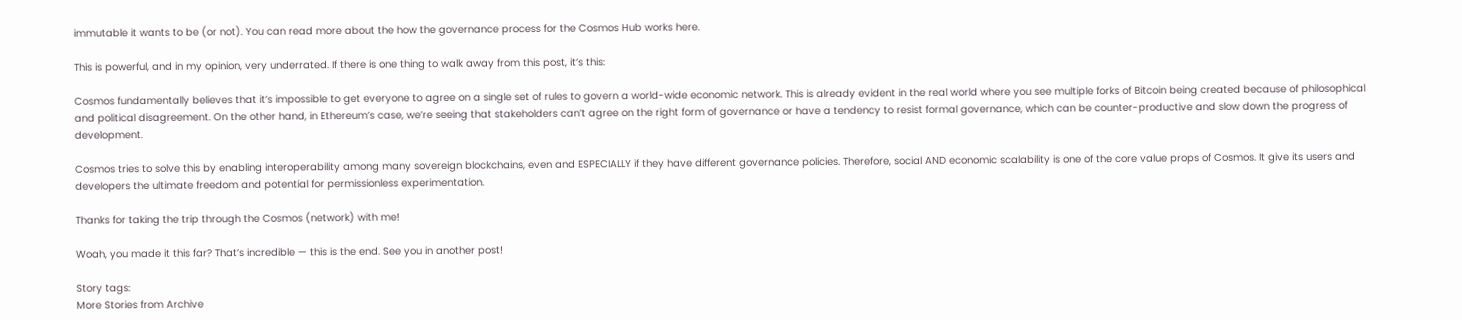immutable it wants to be (or not). You can read more about the how the governance process for the Cosmos Hub works here.

This is powerful, and in my opinion, very underrated. If there is one thing to walk away from this post, it’s this:

Cosmos fundamentally believes that it’s impossible to get everyone to agree on a single set of rules to govern a world-wide economic network. This is already evident in the real world where you see multiple forks of Bitcoin being created because of philosophical and political disagreement. On the other hand, in Ethereum’s case, we’re seeing that stakeholders can’t agree on the right form of governance or have a tendency to resist formal governance, which can be counter-productive and slow down the progress of development.

Cosmos tries to solve this by enabling interoperability among many sovereign blockchains, even and ESPECIALLY if they have different governance policies. Therefore, social AND economic scalability is one of the core value props of Cosmos. It give its users and developers the ultimate freedom and potential for permissionless experimentation.

Thanks for taking the trip through the Cosmos (network) with me!

Woah, you made it this far? That’s incredible — this is the end. See you in another post!

Story tags:
More Stories from Archive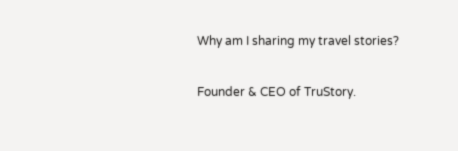Why am I sharing my travel stories?

Founder & CEO of TruStory.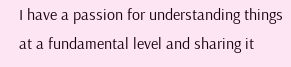I have a passion for understanding things at a fundamental level and sharing it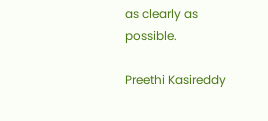as clearly as possible.

Preethi Kasireddy